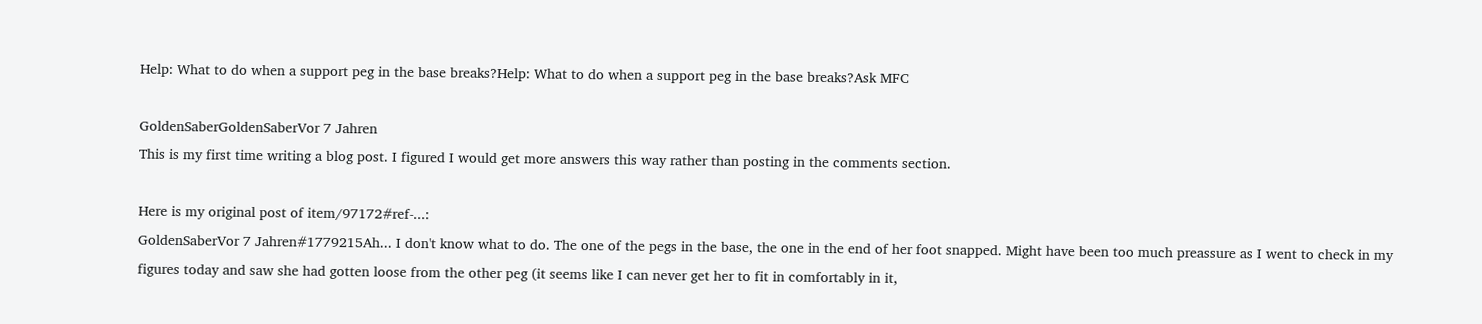Help: What to do when a support peg in the base breaks?Help: What to do when a support peg in the base breaks?Ask MFC

GoldenSaberGoldenSaberVor 7 Jahren
This is my first time writing a blog post. I figured I would get more answers this way rather than posting in the comments section.

Here is my original post of item/97172#ref-...:
GoldenSaberVor 7 Jahren#1779215Ah... I don't know what to do. The one of the pegs in the base, the one in the end of her foot snapped. Might have been too much preassure as I went to check in my figures today and saw she had gotten loose from the other peg (it seems like I can never get her to fit in comfortably in it,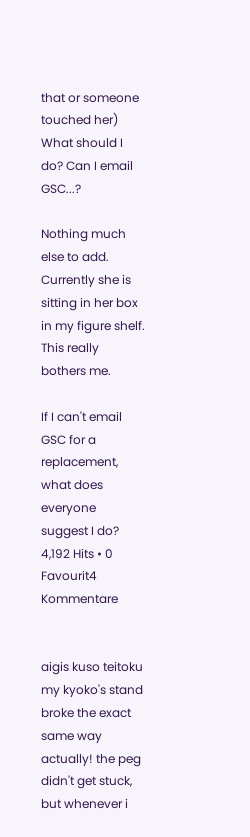that or someone touched her)
What should I do? Can I email GSC...?

Nothing much else to add. Currently she is sitting in her box in my figure shelf. This really bothers me.

If I can't email GSC for a replacement, what does everyone suggest I do?
4,192 Hits • 0 Favourit4 Kommentare


aigis kuso teitoku
my kyoko's stand broke the exact same way actually! the peg didn't get stuck, but whenever i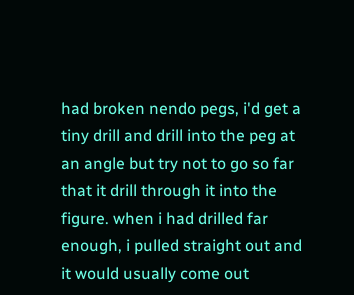had broken nendo pegs, i'd get a tiny drill and drill into the peg at an angle but try not to go so far that it drill through it into the figure. when i had drilled far enough, i pulled straight out and it would usually come out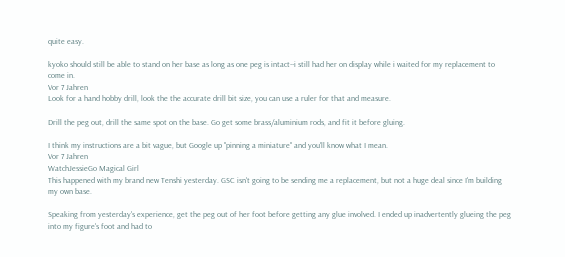quite easy.

kyoko should still be able to stand on her base as long as one peg is intact--i still had her on display while i waited for my replacement to come in.
Vor 7 Jahren
Look for a hand hobby drill, look the the accurate drill bit size, you can use a ruler for that and measure.

Drill the peg out, drill the same spot on the base. Go get some brass/aluminium rods, and fit it before gluing.

I think my instructions are a bit vague, but Google up "pinning a miniature" and you'll know what I mean.
Vor 7 Jahren
WatchJessieGo Magical Girl
This happened with my brand new Tenshi yesterday. GSC isn't going to be sending me a replacement, but not a huge deal since I'm building my own base.

Speaking from yesterday's experience, get the peg out of her foot before getting any glue involved. I ended up inadvertently glueing the peg into my figure's foot and had to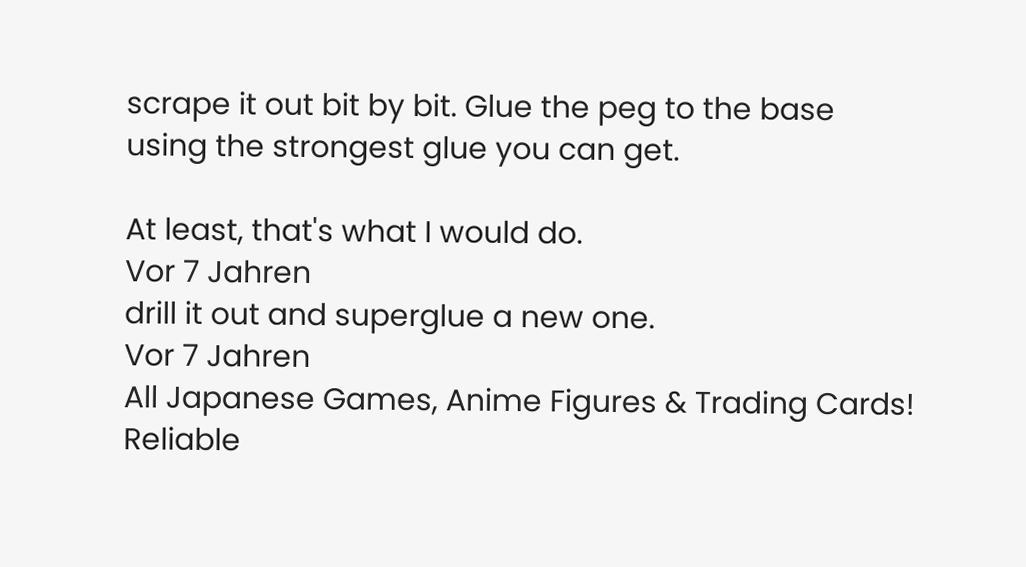scrape it out bit by bit. Glue the peg to the base using the strongest glue you can get.

At least, that's what I would do.
Vor 7 Jahren
drill it out and superglue a new one.
Vor 7 Jahren
All Japanese Games, Anime Figures & Trading Cards! Reliable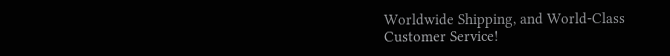Worldwide Shipping, and World-Class Customer Service!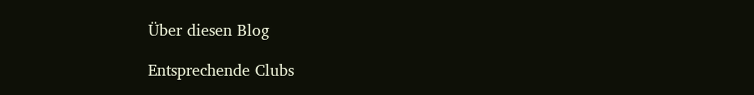Über diesen Blog

Entsprechende Clubs